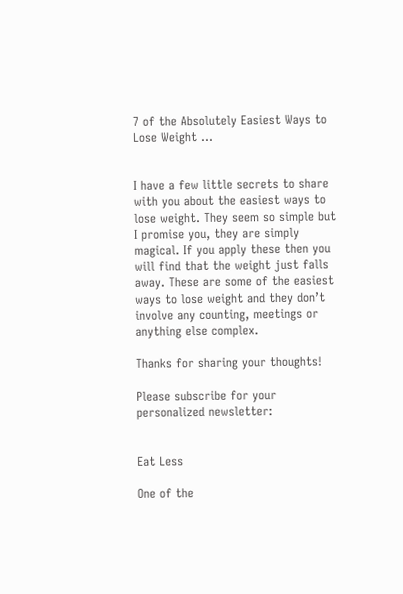7 of the Absolutely Easiest Ways to Lose Weight ...


I have a few little secrets to share with you about the easiest ways to lose weight. They seem so simple but I promise you, they are simply magical. If you apply these then you will find that the weight just falls away. These are some of the easiest ways to lose weight and they don’t involve any counting, meetings or anything else complex.

Thanks for sharing your thoughts!

Please subscribe for your personalized newsletter:


Eat Less

One of the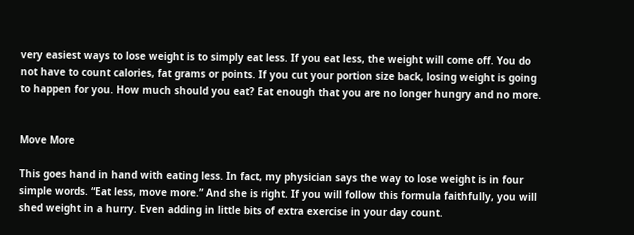very easiest ways to lose weight is to simply eat less. If you eat less, the weight will come off. You do not have to count calories, fat grams or points. If you cut your portion size back, losing weight is going to happen for you. How much should you eat? Eat enough that you are no longer hungry and no more.


Move More

This goes hand in hand with eating less. In fact, my physician says the way to lose weight is in four simple words. “Eat less, move more.” And she is right. If you will follow this formula faithfully, you will shed weight in a hurry. Even adding in little bits of extra exercise in your day count.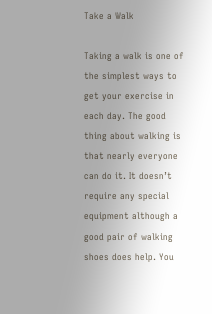Take a Walk

Taking a walk is one of the simplest ways to get your exercise in each day. The good thing about walking is that nearly everyone can do it. It doesn’t require any special equipment although a good pair of walking shoes does help. You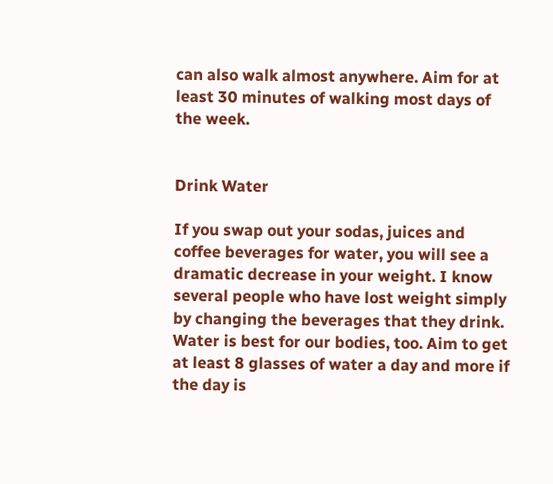can also walk almost anywhere. Aim for at least 30 minutes of walking most days of the week.


Drink Water

If you swap out your sodas, juices and coffee beverages for water, you will see a dramatic decrease in your weight. I know several people who have lost weight simply by changing the beverages that they drink. Water is best for our bodies, too. Aim to get at least 8 glasses of water a day and more if the day is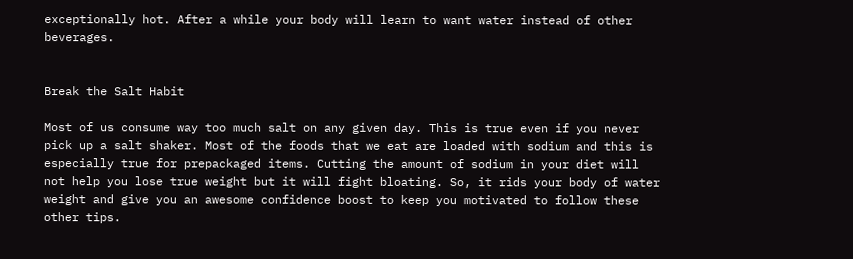exceptionally hot. After a while your body will learn to want water instead of other beverages.


Break the Salt Habit

Most of us consume way too much salt on any given day. This is true even if you never pick up a salt shaker. Most of the foods that we eat are loaded with sodium and this is especially true for prepackaged items. Cutting the amount of sodium in your diet will not help you lose true weight but it will fight bloating. So, it rids your body of water weight and give you an awesome confidence boost to keep you motivated to follow these other tips.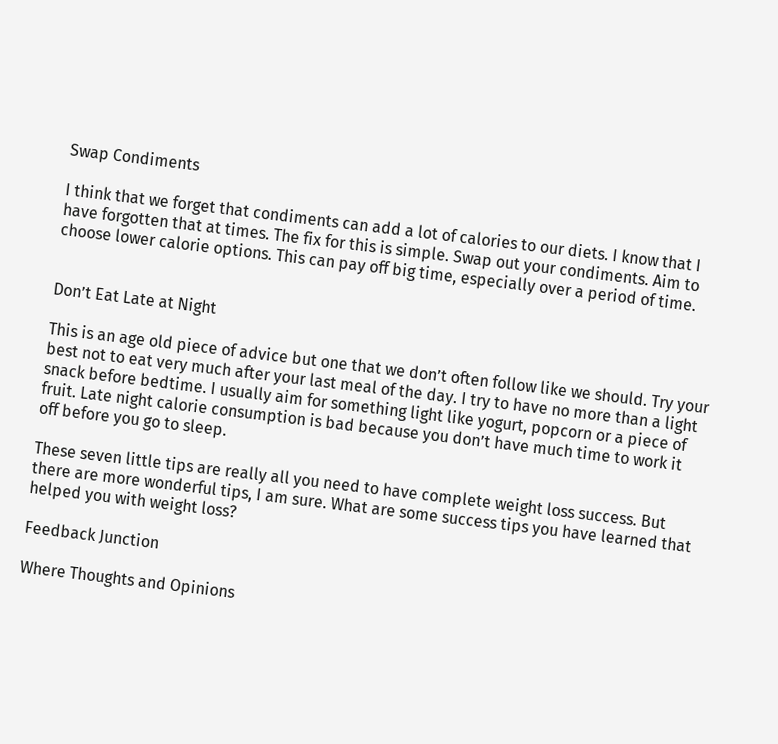Swap Condiments

I think that we forget that condiments can add a lot of calories to our diets. I know that I have forgotten that at times. The fix for this is simple. Swap out your condiments. Aim to choose lower calorie options. This can pay off big time, especially over a period of time.


Don’t Eat Late at Night

This is an age old piece of advice but one that we don’t often follow like we should. Try your best not to eat very much after your last meal of the day. I try to have no more than a light snack before bedtime. I usually aim for something light like yogurt, popcorn or a piece of fruit. Late night calorie consumption is bad because you don’t have much time to work it off before you go to sleep.

These seven little tips are really all you need to have complete weight loss success. But there are more wonderful tips, I am sure. What are some success tips you have learned that helped you with weight loss?

Feedback Junction

Where Thoughts and Opinions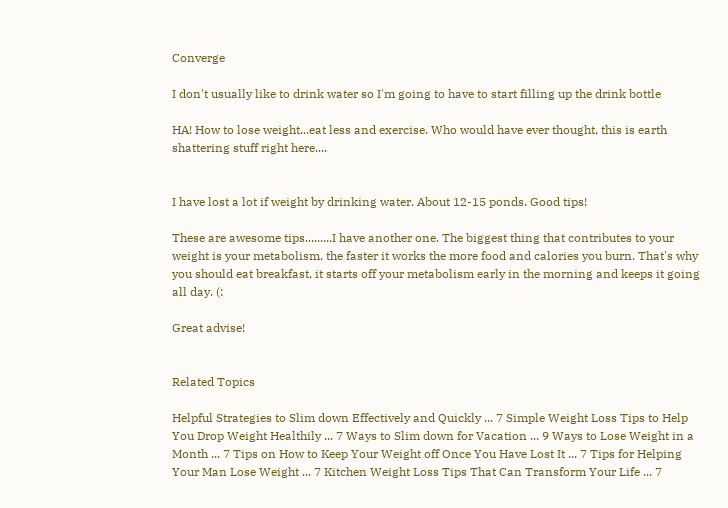Converge

I don't usually like to drink water so I'm going to have to start filling up the drink bottle

HA! How to lose weight...eat less and exercise. Who would have ever thought, this is earth shattering stuff right here....


I have lost a lot if weight by drinking water. About 12-15 ponds. Good tips!

These are awesome tips.........I have another one. The biggest thing that contributes to your weight is your metabolism, the faster it works the more food and calories you burn. That's why you should eat breakfast, it starts off your metabolism early in the morning and keeps it going all day. (:

Great advise!


Related Topics

Helpful Strategies to Slim down Effectively and Quickly ... 7 Simple Weight Loss Tips to Help You Drop Weight Healthily ... 7 Ways to Slim down for Vacation ... 9 Ways to Lose Weight in a Month ... 7 Tips on How to Keep Your Weight off Once You Have Lost It ... 7 Tips for Helping Your Man Lose Weight ... 7 Kitchen Weight Loss Tips That Can Transform Your Life ... 7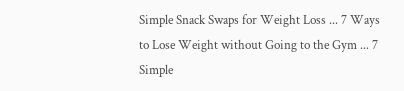Simple Snack Swaps for Weight Loss ... 7 Ways to Lose Weight without Going to the Gym ... 7 Simple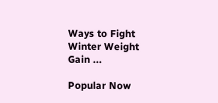Ways to Fight Winter Weight Gain ...

Popular Now